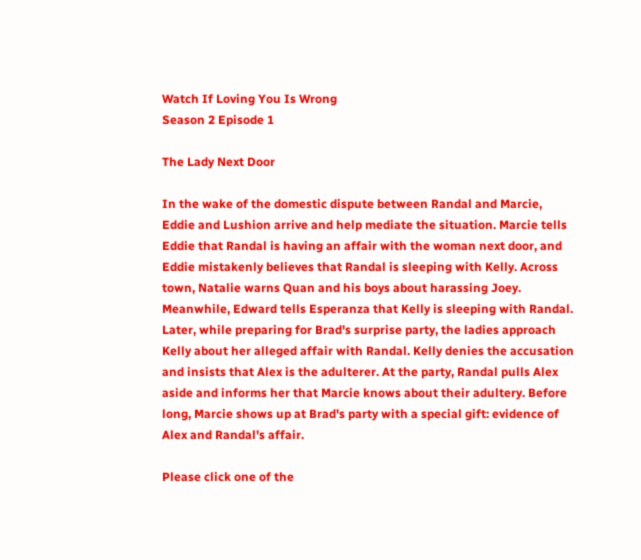Watch If Loving You Is Wrong
Season 2 Episode 1

The Lady Next Door

In the wake of the domestic dispute between Randal and Marcie, Eddie and Lushion arrive and help mediate the situation. Marcie tells Eddie that Randal is having an affair with the woman next door, and Eddie mistakenly believes that Randal is sleeping with Kelly. Across town, Natalie warns Quan and his boys about harassing Joey. Meanwhile, Edward tells Esperanza that Kelly is sleeping with Randal. Later, while preparing for Brad's surprise party, the ladies approach Kelly about her alleged affair with Randal. Kelly denies the accusation and insists that Alex is the adulterer. At the party, Randal pulls Alex aside and informs her that Marcie knows about their adultery. Before long, Marcie shows up at Brad's party with a special gift: evidence of Alex and Randal's affair.

Please click one of the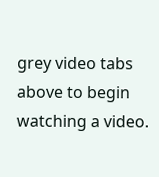grey video tabs above to begin watching a video.